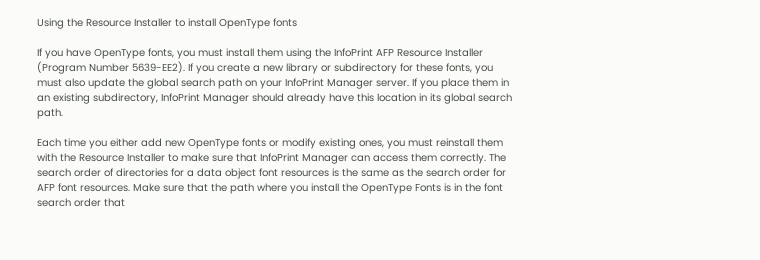Using the Resource Installer to install OpenType fonts

If you have OpenType fonts, you must install them using the InfoPrint AFP Resource Installer (Program Number 5639-EE2). If you create a new library or subdirectory for these fonts, you must also update the global search path on your InfoPrint Manager server. If you place them in an existing subdirectory, InfoPrint Manager should already have this location in its global search path.

Each time you either add new OpenType fonts or modify existing ones, you must reinstall them with the Resource Installer to make sure that InfoPrint Manager can access them correctly. The search order of directories for a data object font resources is the same as the search order for AFP font resources. Make sure that the path where you install the OpenType Fonts is in the font search order that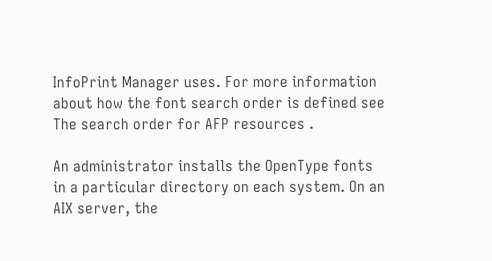InfoPrint Manager uses. For more information about how the font search order is defined see The search order for AFP resources .

An administrator installs the OpenType fonts in a particular directory on each system. On an AIX server, the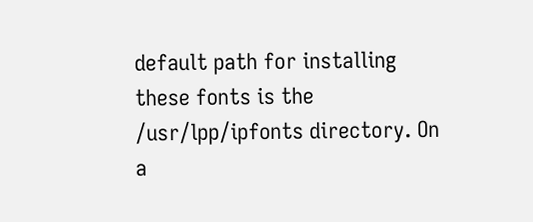default path for installing these fonts is the /usr/lpp/ipfonts directory. On a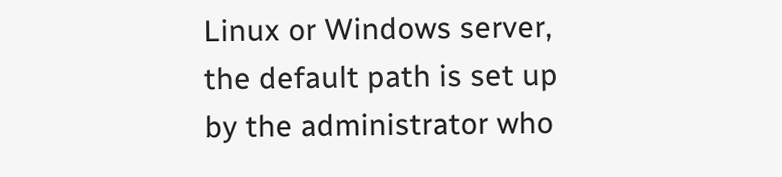Linux or Windows server, the default path is set up by the administrator who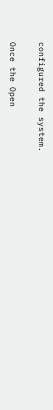configured the system.

Once the Open